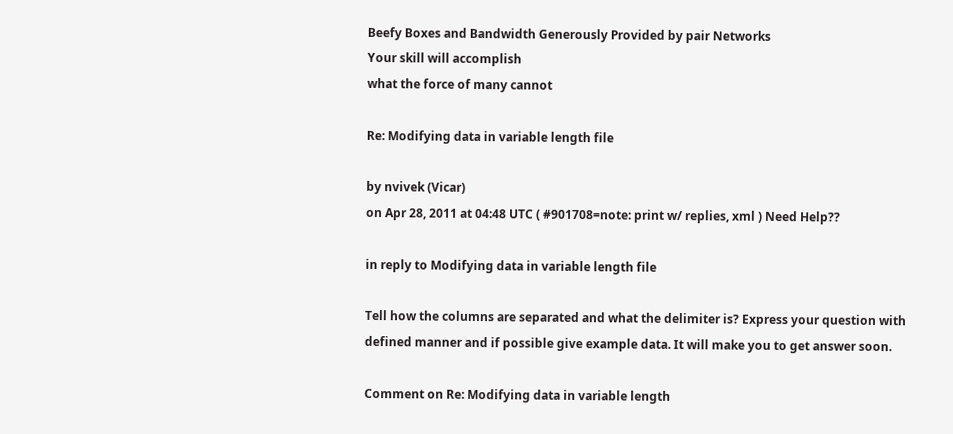Beefy Boxes and Bandwidth Generously Provided by pair Networks
Your skill will accomplish
what the force of many cannot

Re: Modifying data in variable length file

by nvivek (Vicar)
on Apr 28, 2011 at 04:48 UTC ( #901708=note: print w/ replies, xml ) Need Help??

in reply to Modifying data in variable length file

Tell how the columns are separated and what the delimiter is? Express your question with defined manner and if possible give example data. It will make you to get answer soon.

Comment on Re: Modifying data in variable length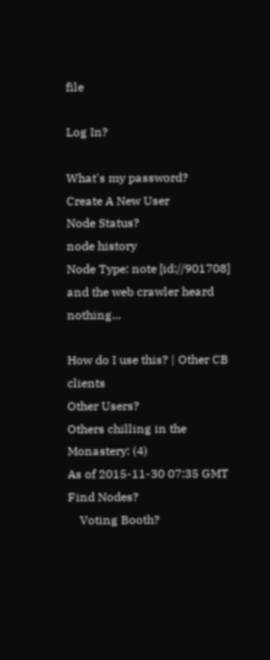file

Log In?

What's my password?
Create A New User
Node Status?
node history
Node Type: note [id://901708]
and the web crawler heard nothing...

How do I use this? | Other CB clients
Other Users?
Others chilling in the Monastery: (4)
As of 2015-11-30 07:35 GMT
Find Nodes?
    Voting Booth?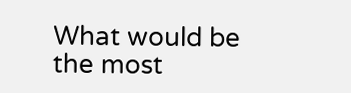What would be the most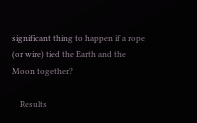significant thing to happen if a rope (or wire) tied the Earth and the Moon together?

    Results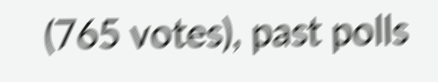(765 votes), past polls